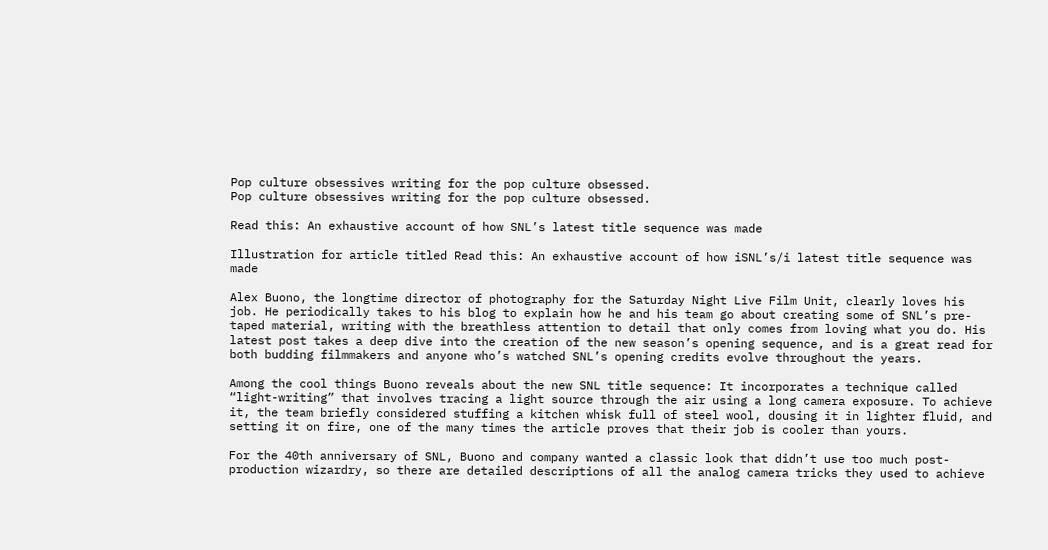Pop culture obsessives writing for the pop culture obsessed.
Pop culture obsessives writing for the pop culture obsessed.

Read this: An exhaustive account of how SNL’s latest title sequence was made

Illustration for article titled Read this: An exhaustive account of how iSNL’s/i latest title sequence was made

Alex Buono, the longtime director of photography for the Saturday Night Live Film Unit, clearly loves his job. He periodically takes to his blog to explain how he and his team go about creating some of SNL’s pre-taped material, writing with the breathless attention to detail that only comes from loving what you do. His latest post takes a deep dive into the creation of the new season’s opening sequence, and is a great read for both budding filmmakers and anyone who’s watched SNL’s opening credits evolve throughout the years.

Among the cool things Buono reveals about the new SNL title sequence: It incorporates a technique called “light-writing” that involves tracing a light source through the air using a long camera exposure. To achieve it, the team briefly considered stuffing a kitchen whisk full of steel wool, dousing it in lighter fluid, and setting it on fire, one of the many times the article proves that their job is cooler than yours.

For the 40th anniversary of SNL, Buono and company wanted a classic look that didn’t use too much post-production wizardry, so there are detailed descriptions of all the analog camera tricks they used to achieve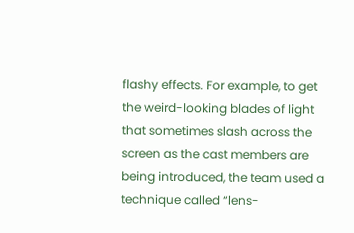flashy effects. For example, to get the weird-looking blades of light that sometimes slash across the screen as the cast members are being introduced, the team used a technique called “lens-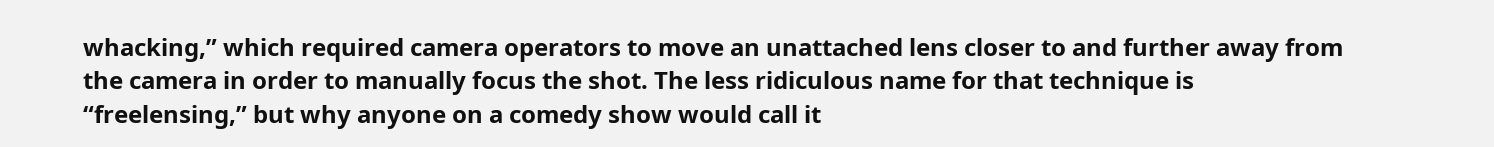whacking,” which required camera operators to move an unattached lens closer to and further away from the camera in order to manually focus the shot. The less ridiculous name for that technique is “freelensing,” but why anyone on a comedy show would call it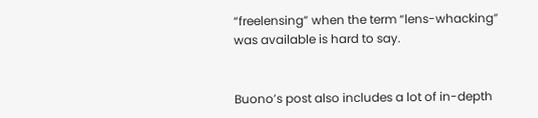“freelensing” when the term “lens-whacking” was available is hard to say.


Buono’s post also includes a lot of in-depth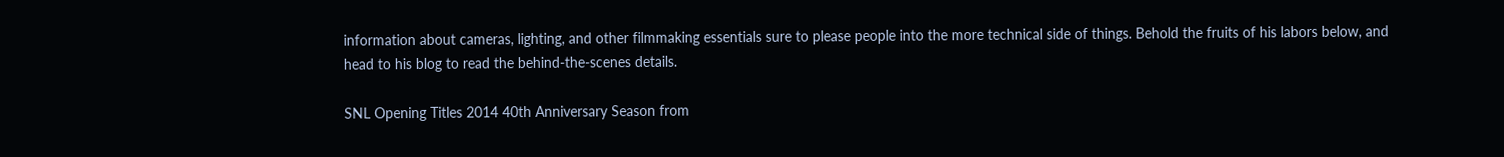information about cameras, lighting, and other filmmaking essentials sure to please people into the more technical side of things. Behold the fruits of his labors below, and head to his blog to read the behind-the-scenes details.

SNL Opening Titles 2014 40th Anniversary Season from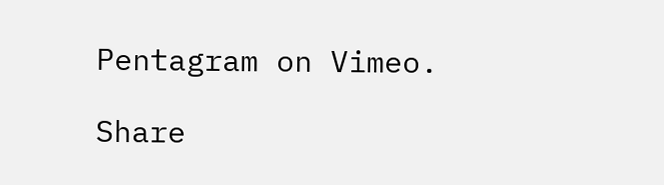Pentagram on Vimeo.

Share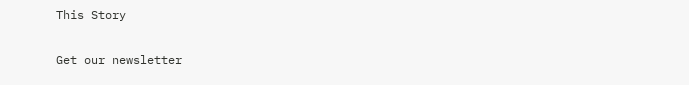This Story

Get our newsletter